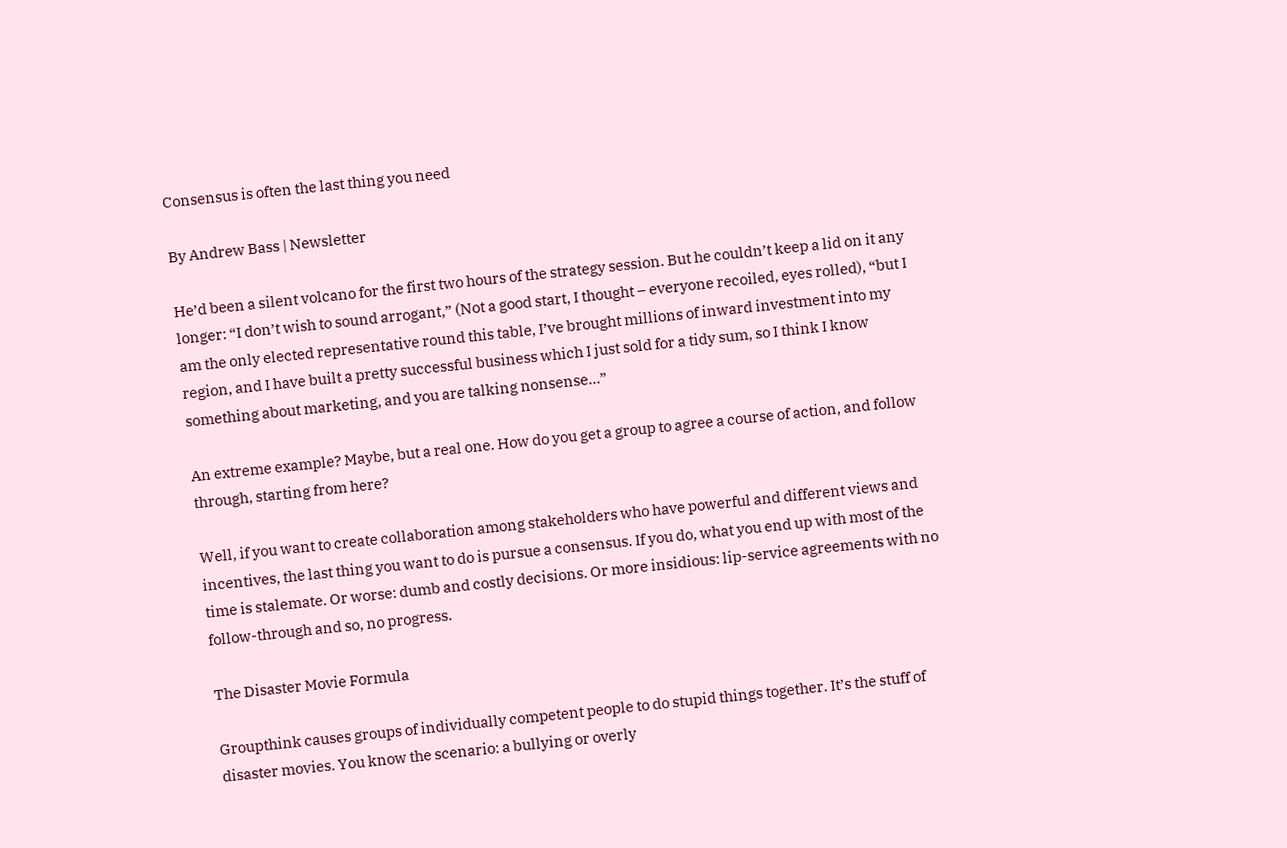Consensus is often the last thing you need

By Andrew Bass | Newsletter

He’d been a silent volcano for the first two hours of the strategy session. But he couldn’t keep a lid on it any longer: “I don’t wish to sound arrogant,” (Not a good start, I thought – everyone recoiled, eyes rolled), “but I am the only elected representative round this table, I’ve brought millions of inward investment into my region, and I have built a pretty successful business which I just sold for a tidy sum, so I think I know something about marketing, and you are talking nonsense…”

An extreme example? Maybe, but a real one. How do you get a group to agree a course of action, and follow through, starting from here?

Well, if you want to create collaboration among stakeholders who have powerful and different views and incentives, the last thing you want to do is pursue a consensus. If you do, what you end up with most of the time is stalemate. Or worse: dumb and costly decisions. Or more insidious: lip-service agreements with no follow-through and so, no progress.

The Disaster Movie Formula

Groupthink causes groups of individually competent people to do stupid things together. It’s the stuff of disaster movies. You know the scenario: a bullying or overly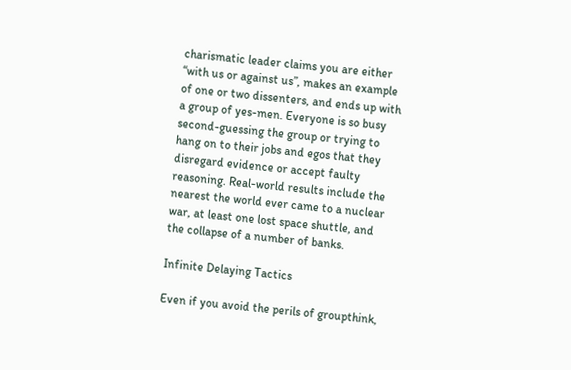charismatic leader claims you are either “with us or against us”, makes an example of one or two dissenters, and ends up with a group of yes-men. Everyone is so busy second-guessing the group or trying to hang on to their jobs and egos that they disregard evidence or accept faulty reasoning. Real-world results include the nearest the world ever came to a nuclear war, at least one lost space shuttle, and the collapse of a number of banks.

Infinite Delaying Tactics

Even if you avoid the perils of groupthink,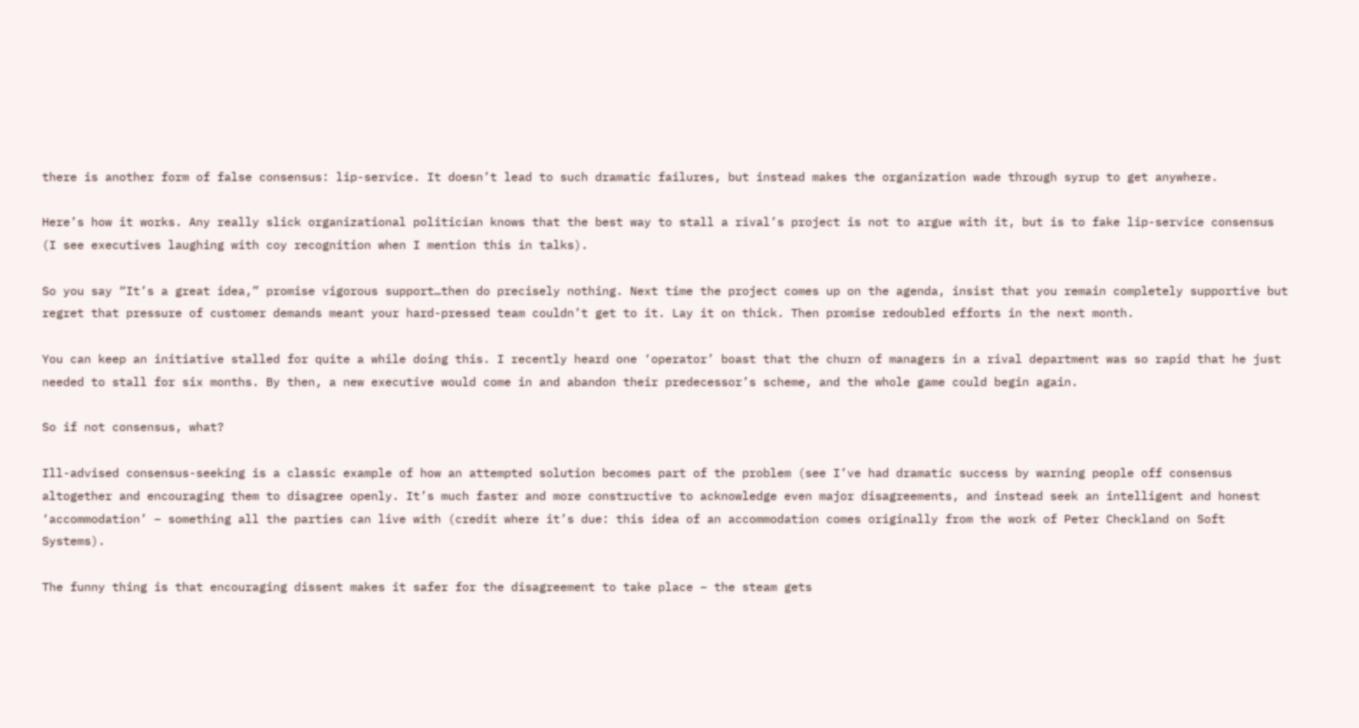there is another form of false consensus: lip-service. It doesn’t lead to such dramatic failures, but instead makes the organization wade through syrup to get anywhere.

Here’s how it works. Any really slick organizational politician knows that the best way to stall a rival’s project is not to argue with it, but is to fake lip-service consensus (I see executives laughing with coy recognition when I mention this in talks).

So you say “It’s a great idea,” promise vigorous support…then do precisely nothing. Next time the project comes up on the agenda, insist that you remain completely supportive but regret that pressure of customer demands meant your hard-pressed team couldn’t get to it. Lay it on thick. Then promise redoubled efforts in the next month.

You can keep an initiative stalled for quite a while doing this. I recently heard one ‘operator’ boast that the churn of managers in a rival department was so rapid that he just needed to stall for six months. By then, a new executive would come in and abandon their predecessor’s scheme, and the whole game could begin again.

So if not consensus, what?

Ill-advised consensus-seeking is a classic example of how an attempted solution becomes part of the problem (see I’ve had dramatic success by warning people off consensus altogether and encouraging them to disagree openly. It’s much faster and more constructive to acknowledge even major disagreements, and instead seek an intelligent and honest ‘accommodation’ – something all the parties can live with (credit where it’s due: this idea of an accommodation comes originally from the work of Peter Checkland on Soft Systems).

The funny thing is that encouraging dissent makes it safer for the disagreement to take place – the steam gets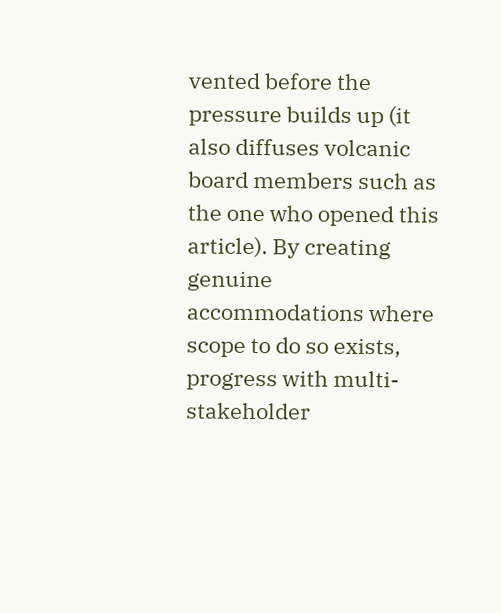vented before the pressure builds up (it also diffuses volcanic board members such as the one who opened this article). By creating genuine accommodations where scope to do so exists, progress with multi-stakeholder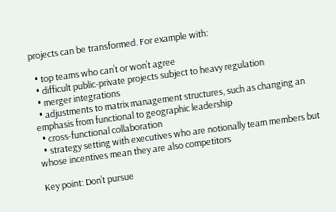projects can be transformed. For example with:

  • top teams who can’t or won’t agree
  • difficult public-private projects subject to heavy regulation
  • merger integrations
  • adjustments to matrix management structures, such as changing an emphasis from functional to geographic leadership
  • cross-functional collaboration
  • strategy setting with executives who are notionally team members but whose incentives mean they are also competitors

Key point: Don’t pursue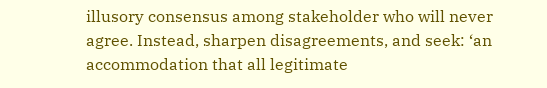illusory consensus among stakeholder who will never agree. Instead, sharpen disagreements, and seek: ‘an accommodation that all legitimate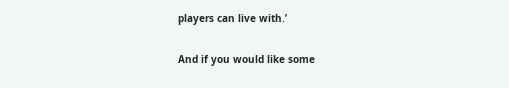players can live with.’

And if you would like some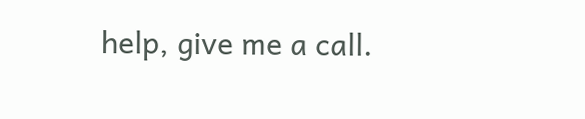help, give me a call.